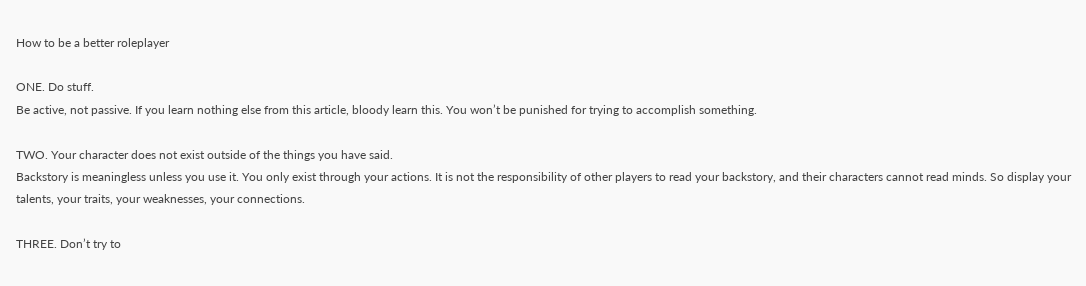How to be a better roleplayer

ONE. Do stuff.
Be active, not passive. If you learn nothing else from this article, bloody learn this. You won’t be punished for trying to accomplish something.

TWO. Your character does not exist outside of the things you have said.
Backstory is meaningless unless you use it. You only exist through your actions. It is not the responsibility of other players to read your backstory, and their characters cannot read minds. So display your talents, your traits, your weaknesses, your connections.

THREE. Don’t try to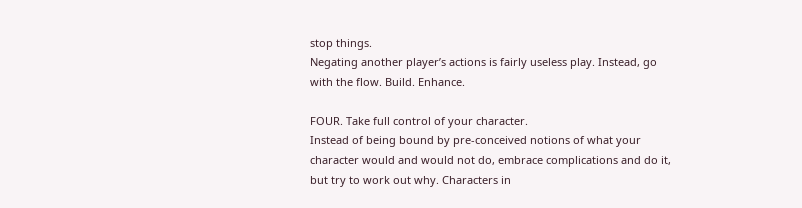stop things.
Negating another player’s actions is fairly useless play. Instead, go with the flow. Build. Enhance.

FOUR. Take full control of your character.
Instead of being bound by pre-conceived notions of what your character would and would not do, embrace complications and do it, but try to work out why. Characters in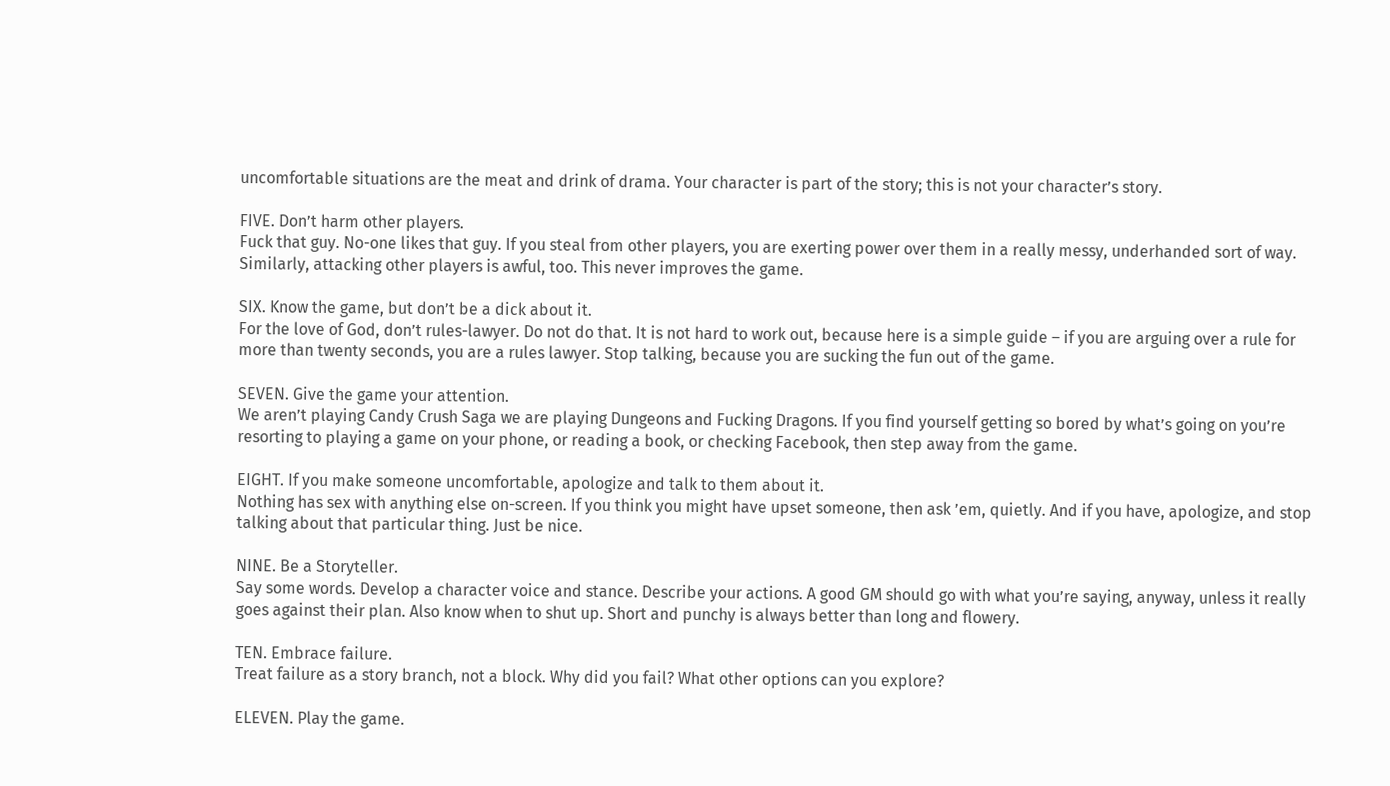uncomfortable situations are the meat and drink of drama. Your character is part of the story; this is not your character’s story.

FIVE. Don’t harm other players.
Fuck that guy. No-one likes that guy. If you steal from other players, you are exerting power over them in a really messy, underhanded sort of way. Similarly, attacking other players is awful, too. This never improves the game.

SIX. Know the game, but don’t be a dick about it.
For the love of God, don’t rules-lawyer. Do not do that. It is not hard to work out, because here is a simple guide – if you are arguing over a rule for more than twenty seconds, you are a rules lawyer. Stop talking, because you are sucking the fun out of the game.

SEVEN. Give the game your attention.
We aren’t playing Candy Crush Saga we are playing Dungeons and Fucking Dragons. If you find yourself getting so bored by what’s going on you’re resorting to playing a game on your phone, or reading a book, or checking Facebook, then step away from the game.

EIGHT. If you make someone uncomfortable, apologize and talk to them about it.
Nothing has sex with anything else on-screen. If you think you might have upset someone, then ask ’em, quietly. And if you have, apologize, and stop talking about that particular thing. Just be nice.

NINE. Be a Storyteller.
Say some words. Develop a character voice and stance. Describe your actions. A good GM should go with what you’re saying, anyway, unless it really goes against their plan. Also know when to shut up. Short and punchy is always better than long and flowery.

TEN. Embrace failure.
Treat failure as a story branch, not a block. Why did you fail? What other options can you explore?

ELEVEN. Play the game.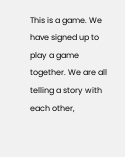This is a game. We have signed up to play a game together. We are all telling a story with each other,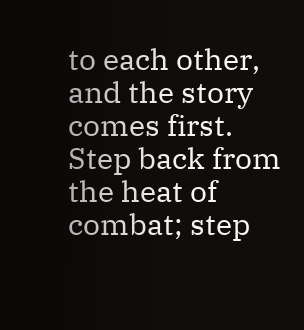to each other, and the story comes first. Step back from the heat of combat; step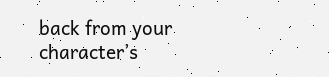back from your character’s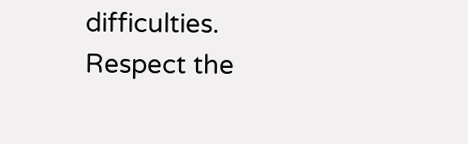difficulties. Respect the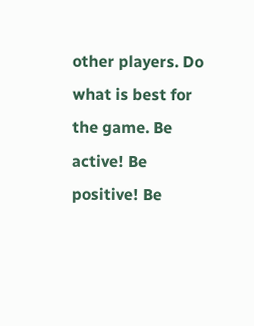other players. Do what is best for the game. Be active! Be positive! Be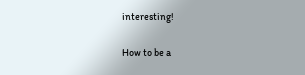interesting!

How to be a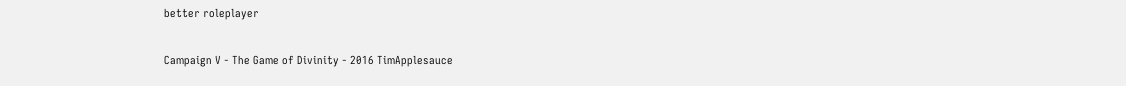better roleplayer

Campaign V - The Game of Divinity - 2016 TimApplesauce